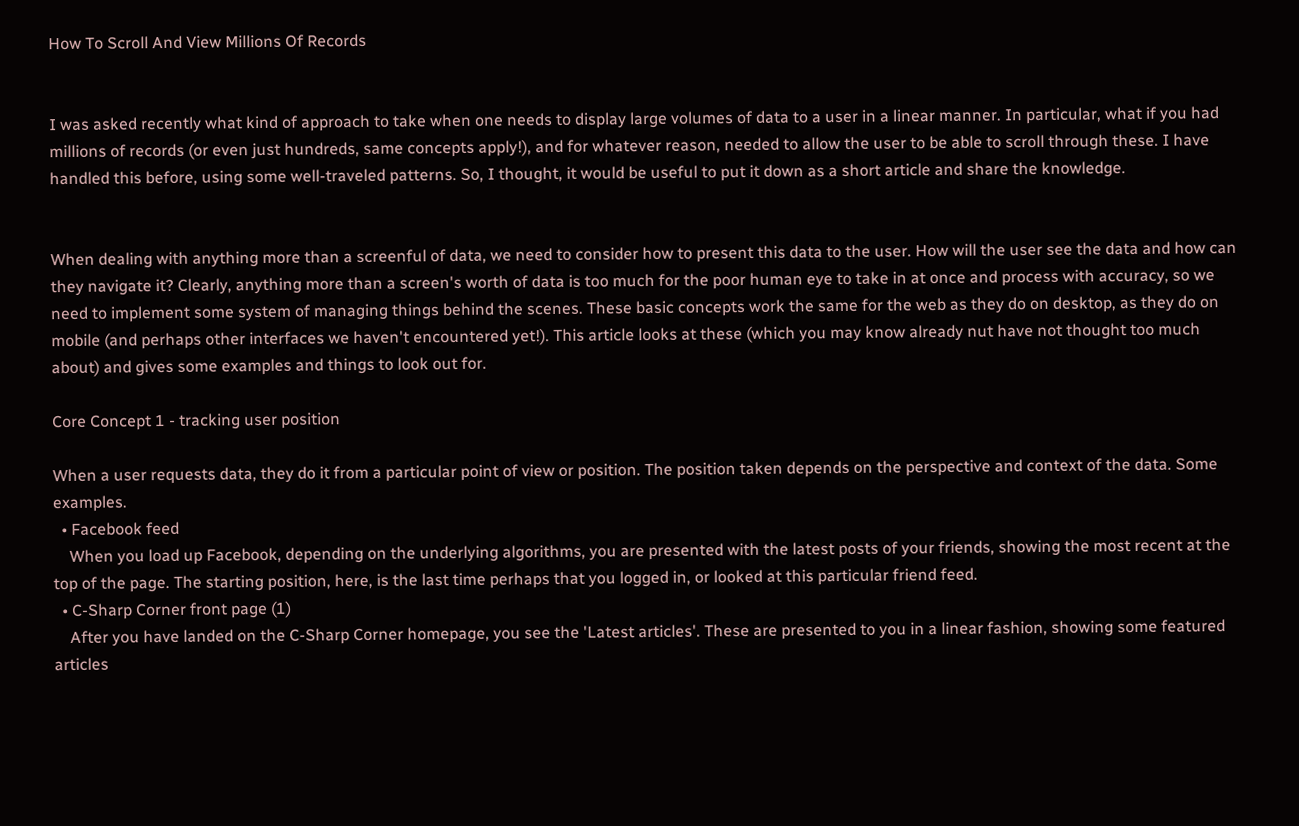How To Scroll And View Millions Of Records


I was asked recently what kind of approach to take when one needs to display large volumes of data to a user in a linear manner. In particular, what if you had millions of records (or even just hundreds, same concepts apply!), and for whatever reason, needed to allow the user to be able to scroll through these. I have handled this before, using some well-traveled patterns. So, I thought, it would be useful to put it down as a short article and share the knowledge.


When dealing with anything more than a screenful of data, we need to consider how to present this data to the user. How will the user see the data and how can they navigate it? Clearly, anything more than a screen's worth of data is too much for the poor human eye to take in at once and process with accuracy, so we need to implement some system of managing things behind the scenes. These basic concepts work the same for the web as they do on desktop, as they do on mobile (and perhaps other interfaces we haven't encountered yet!). This article looks at these (which you may know already nut have not thought too much about) and gives some examples and things to look out for.

Core Concept 1 - tracking user position

When a user requests data, they do it from a particular point of view or position. The position taken depends on the perspective and context of the data. Some examples.
  • Facebook feed
    When you load up Facebook, depending on the underlying algorithms, you are presented with the latest posts of your friends, showing the most recent at the top of the page. The starting position, here, is the last time perhaps that you logged in, or looked at this particular friend feed.
  • C-Sharp Corner front page (1)
    After you have landed on the C-Sharp Corner homepage, you see the 'Latest articles'. These are presented to you in a linear fashion, showing some featured articles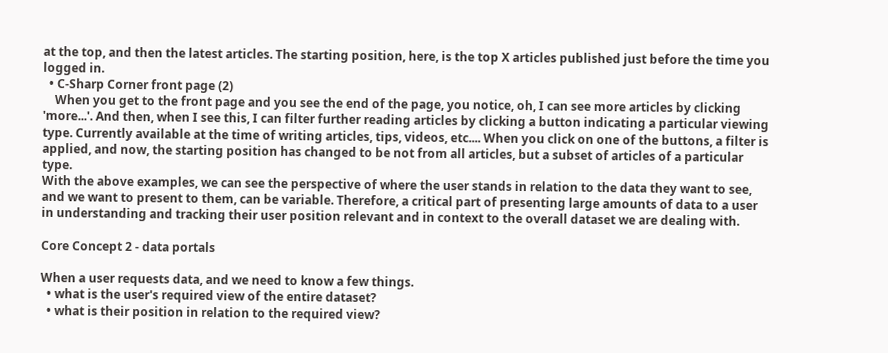at the top, and then the latest articles. The starting position, here, is the top X articles published just before the time you logged in.
  • C-Sharp Corner front page (2)
    When you get to the front page and you see the end of the page, you notice, oh, I can see more articles by clicking 'more...'. And then, when I see this, I can filter further reading articles by clicking a button indicating a particular viewing type. Currently available at the time of writing articles, tips, videos, etc.... When you click on one of the buttons, a filter is applied, and now, the starting position has changed to be not from all articles, but a subset of articles of a particular type.
With the above examples, we can see the perspective of where the user stands in relation to the data they want to see, and we want to present to them, can be variable. Therefore, a critical part of presenting large amounts of data to a user in understanding and tracking their user position relevant and in context to the overall dataset we are dealing with.

Core Concept 2 - data portals

When a user requests data, and we need to know a few things.
  • what is the user's required view of the entire dataset?
  • what is their position in relation to the required view?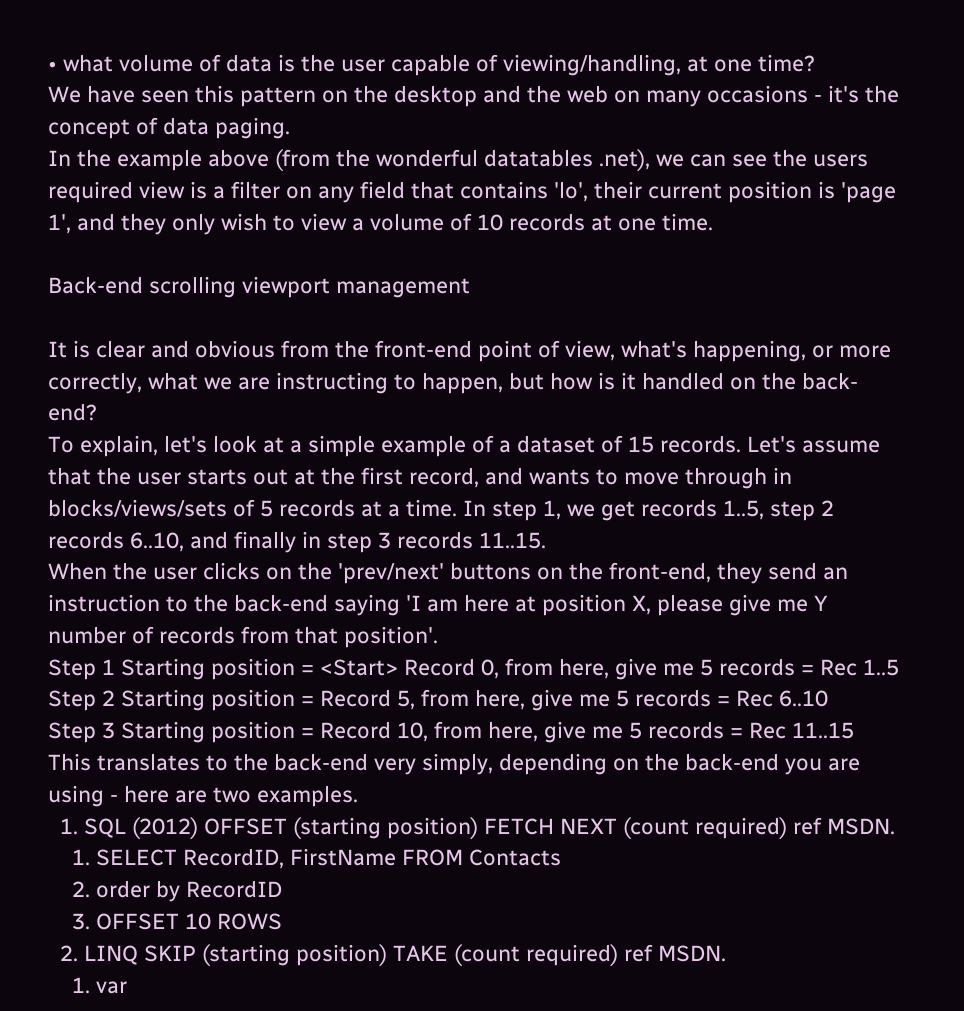• what volume of data is the user capable of viewing/handling, at one time?
We have seen this pattern on the desktop and the web on many occasions - it's the concept of data paging.
In the example above (from the wonderful datatables .net), we can see the users required view is a filter on any field that contains 'lo', their current position is 'page 1', and they only wish to view a volume of 10 records at one time.

Back-end scrolling viewport management

It is clear and obvious from the front-end point of view, what's happening, or more correctly, what we are instructing to happen, but how is it handled on the back-end?
To explain, let's look at a simple example of a dataset of 15 records. Let's assume that the user starts out at the first record, and wants to move through in blocks/views/sets of 5 records at a time. In step 1, we get records 1..5, step 2 records 6..10, and finally in step 3 records 11..15.
When the user clicks on the 'prev/next' buttons on the front-end, they send an instruction to the back-end saying 'I am here at position X, please give me Y number of records from that position'.
Step 1 Starting position = <Start> Record 0, from here, give me 5 records = Rec 1..5
Step 2 Starting position = Record 5, from here, give me 5 records = Rec 6..10
Step 3 Starting position = Record 10, from here, give me 5 records = Rec 11..15
This translates to the back-end very simply, depending on the back-end you are using - here are two examples.
  1. SQL (2012) OFFSET (starting position) FETCH NEXT (count required) ref MSDN.
    1. SELECT RecordID, FirstName FROM Contacts
    2. order by RecordID
    3. OFFSET 10 ROWS
  2. LINQ SKIP (starting position) TAKE (count required) ref MSDN.
    1. var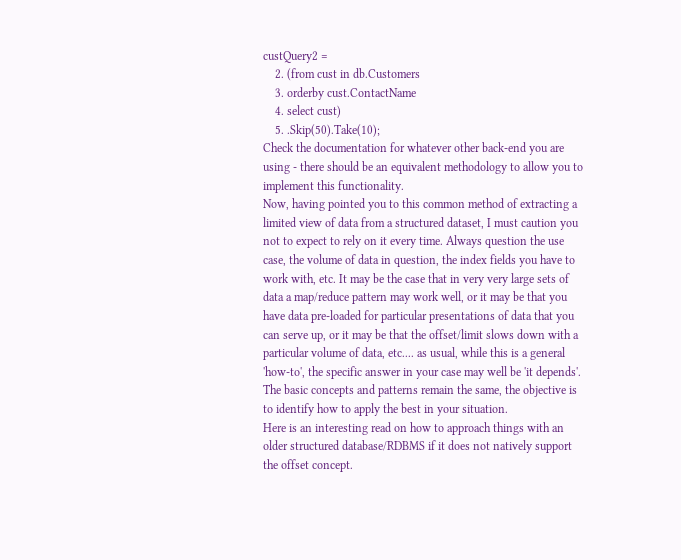custQuery2 =
    2. (from cust in db.Customers
    3. orderby cust.ContactName
    4. select cust)
    5. .Skip(50).Take(10);
Check the documentation for whatever other back-end you are using - there should be an equivalent methodology to allow you to implement this functionality.
Now, having pointed you to this common method of extracting a limited view of data from a structured dataset, I must caution you not to expect to rely on it every time. Always question the use case, the volume of data in question, the index fields you have to work with, etc. It may be the case that in very very large sets of data a map/reduce pattern may work well, or it may be that you have data pre-loaded for particular presentations of data that you can serve up, or it may be that the offset/limit slows down with a particular volume of data, etc.... as usual, while this is a general 'how-to', the specific answer in your case may well be 'it depends'. The basic concepts and patterns remain the same, the objective is to identify how to apply the best in your situation.
Here is an interesting read on how to approach things with an older structured database/RDBMS if it does not natively support the offset concept.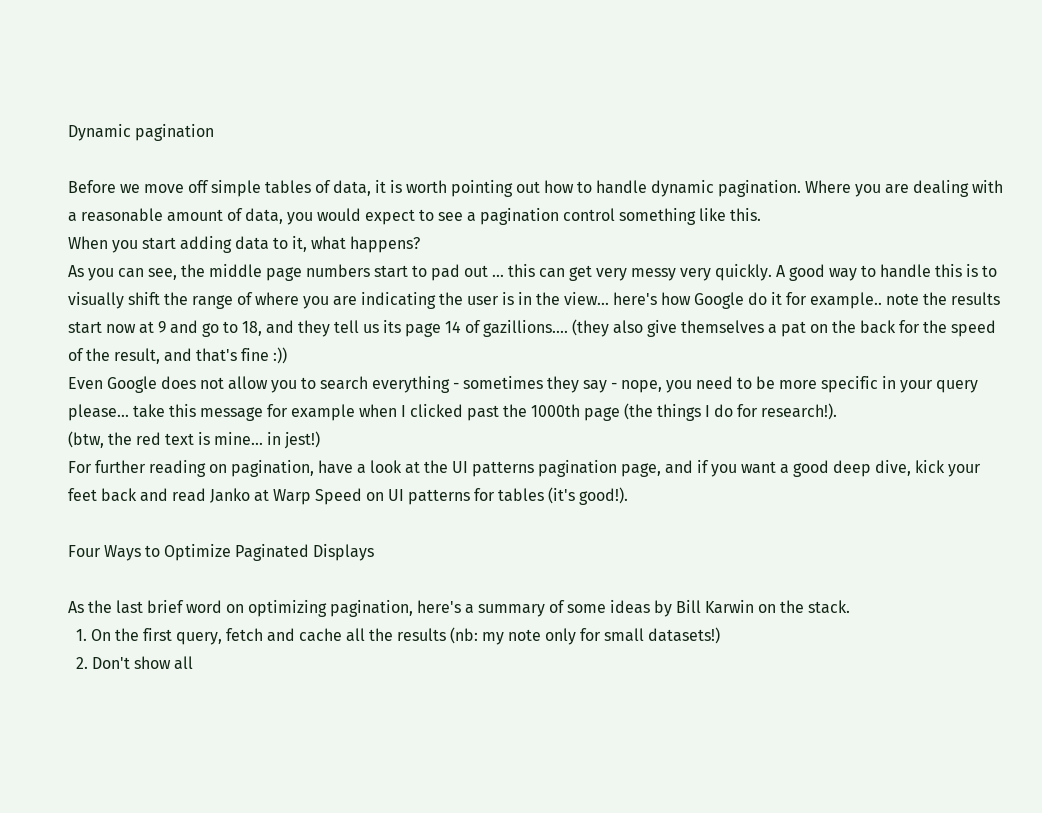Dynamic pagination

Before we move off simple tables of data, it is worth pointing out how to handle dynamic pagination. Where you are dealing with a reasonable amount of data, you would expect to see a pagination control something like this.
When you start adding data to it, what happens?
As you can see, the middle page numbers start to pad out ... this can get very messy very quickly. A good way to handle this is to visually shift the range of where you are indicating the user is in the view... here's how Google do it for example.. note the results start now at 9 and go to 18, and they tell us its page 14 of gazillions.... (they also give themselves a pat on the back for the speed of the result, and that's fine :))
Even Google does not allow you to search everything - sometimes they say - nope, you need to be more specific in your query please... take this message for example when I clicked past the 1000th page (the things I do for research!).
(btw, the red text is mine... in jest!)
For further reading on pagination, have a look at the UI patterns pagination page, and if you want a good deep dive, kick your feet back and read Janko at Warp Speed on UI patterns for tables (it's good!).

Four Ways to Optimize Paginated Displays

As the last brief word on optimizing pagination, here's a summary of some ideas by Bill Karwin on the stack.
  1. On the first query, fetch and cache all the results (nb: my note only for small datasets!)
  2. Don't show all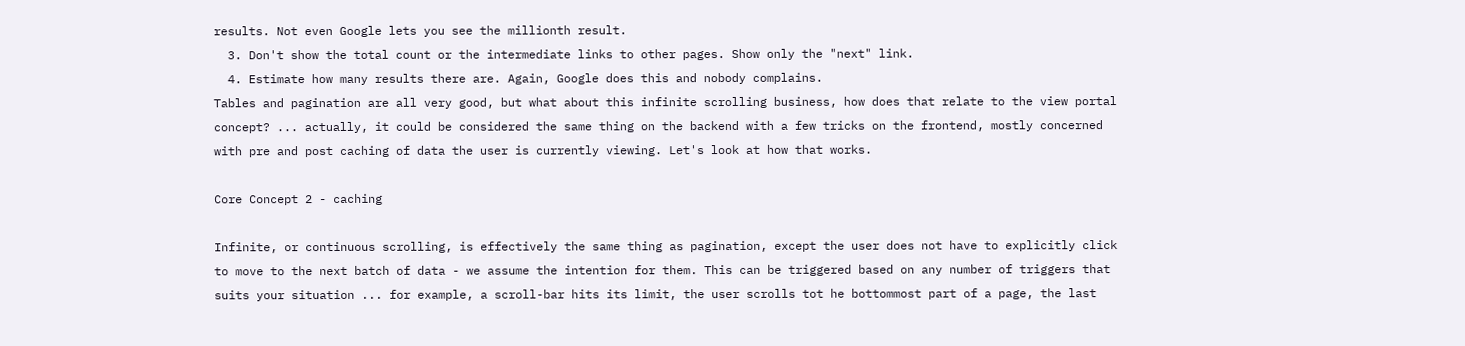results. Not even Google lets you see the millionth result.
  3. Don't show the total count or the intermediate links to other pages. Show only the "next" link.
  4. Estimate how many results there are. Again, Google does this and nobody complains.
Tables and pagination are all very good, but what about this infinite scrolling business, how does that relate to the view portal concept? ... actually, it could be considered the same thing on the backend with a few tricks on the frontend, mostly concerned with pre and post caching of data the user is currently viewing. Let's look at how that works.

Core Concept 2 - caching

Infinite, or continuous scrolling, is effectively the same thing as pagination, except the user does not have to explicitly click to move to the next batch of data - we assume the intention for them. This can be triggered based on any number of triggers that suits your situation ... for example, a scroll-bar hits its limit, the user scrolls tot he bottommost part of a page, the last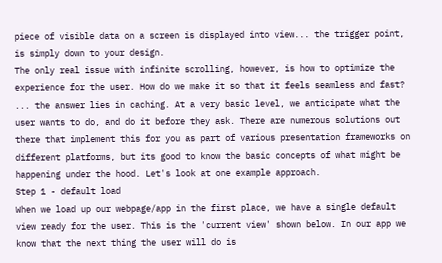piece of visible data on a screen is displayed into view... the trigger point, is simply down to your design.
The only real issue with infinite scrolling, however, is how to optimize the experience for the user. How do we make it so that it feels seamless and fast? ... the answer lies in caching. At a very basic level, we anticipate what the user wants to do, and do it before they ask. There are numerous solutions out there that implement this for you as part of various presentation frameworks on different platforms, but its good to know the basic concepts of what might be happening under the hood. Let's look at one example approach.
Step 1 - default load
When we load up our webpage/app in the first place, we have a single default view ready for the user. This is the 'current view' shown below. In our app we know that the next thing the user will do is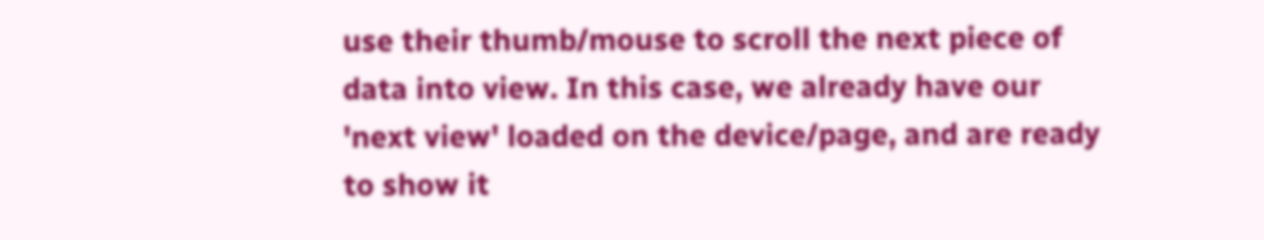use their thumb/mouse to scroll the next piece of data into view. In this case, we already have our 'next view' loaded on the device/page, and are ready to show it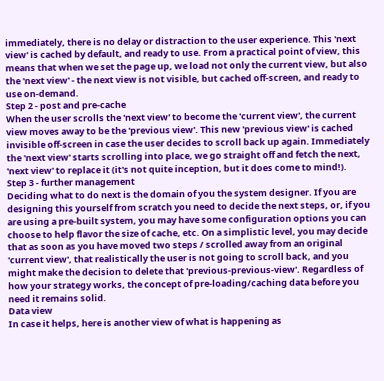immediately, there is no delay or distraction to the user experience. This 'next view' is cached by default, and ready to use. From a practical point of view, this means that when we set the page up, we load not only the current view, but also the 'next view' - the next view is not visible, but cached off-screen, and ready to use on-demand.
Step 2 - post and pre-cache
When the user scrolls the 'next view' to become the 'current view', the current view moves away to be the 'previous view'. This new 'previous view' is cached invisible off-screen in case the user decides to scroll back up again. Immediately the 'next view' starts scrolling into place, we go straight off and fetch the next, 'next view' to replace it (it's not quite inception, but it does come to mind!).
Step 3 - further management
Deciding what to do next is the domain of you the system designer. If you are designing this yourself from scratch you need to decide the next steps, or, if you are using a pre-built system, you may have some configuration options you can choose to help flavor the size of cache, etc. On a simplistic level, you may decide that as soon as you have moved two steps / scrolled away from an original 'current view', that realistically the user is not going to scroll back, and you might make the decision to delete that 'previous-previous-view'. Regardless of how your strategy works, the concept of pre-loading/caching data before you need it remains solid.
Data view
In case it helps, here is another view of what is happening as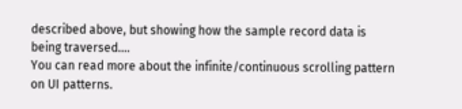described above, but showing how the sample record data is being traversed....
You can read more about the infinite/continuous scrolling pattern on UI patterns.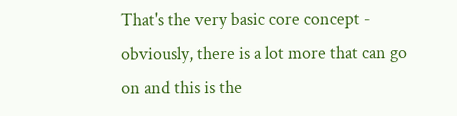That's the very basic core concept - obviously, there is a lot more that can go on and this is the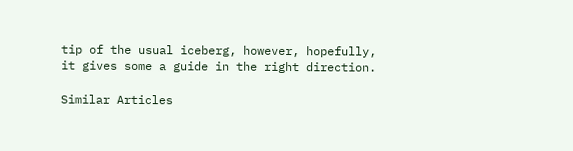tip of the usual iceberg, however, hopefully, it gives some a guide in the right direction.

Similar Articles